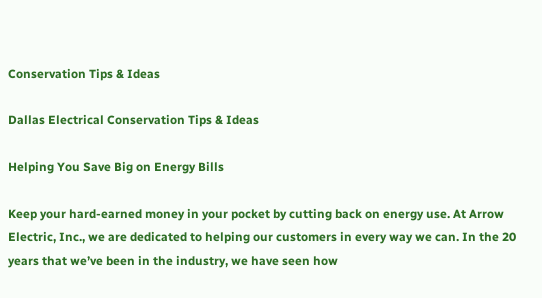Conservation Tips & Ideas

Dallas Electrical Conservation Tips & Ideas

Helping You Save Big on Energy Bills

Keep your hard-earned money in your pocket by cutting back on energy use. At Arrow Electric, Inc., we are dedicated to helping our customers in every way we can. In the 20 years that we’ve been in the industry, we have seen how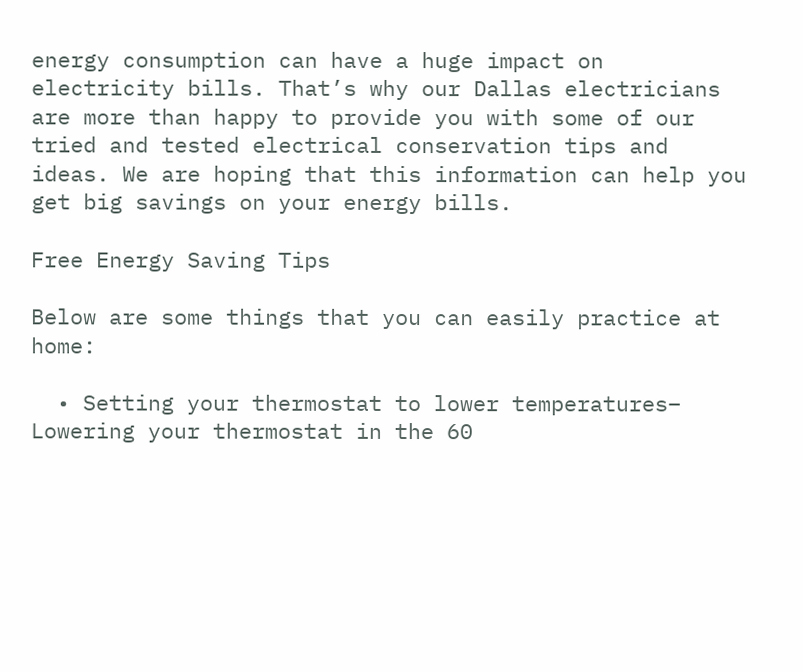energy consumption can have a huge impact on electricity bills. That’s why our Dallas electricians are more than happy to provide you with some of our tried and tested electrical conservation tips and ideas. We are hoping that this information can help you get big savings on your energy bills.

Free Energy Saving Tips

Below are some things that you can easily practice at home:

  • Setting your thermostat to lower temperatures– Lowering your thermostat in the 60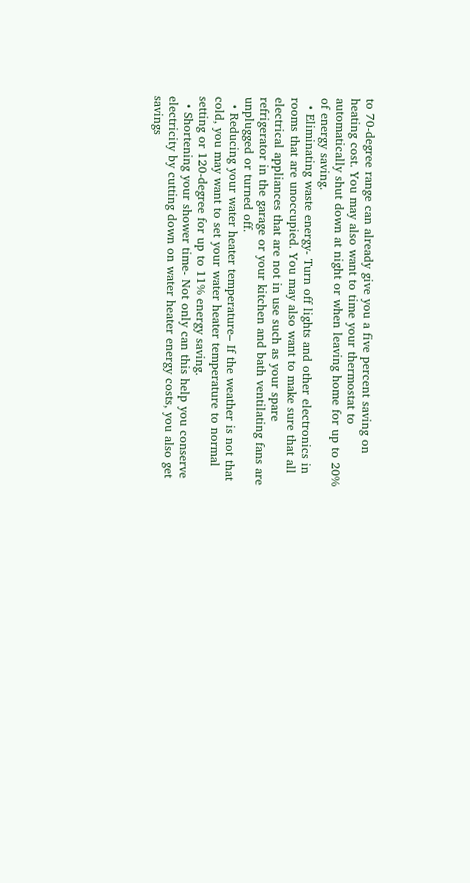to 70-degree range can already give you a five percent saving on heating cost. You may also want to time your thermostat to automatically shut down at night or when leaving home for up to 20% of energy saving.
  • Eliminating waste energy- Turn off lights and other electronics in rooms that are unoccupied. You may also want to make sure that all electrical appliances that are not in use such as your spare refrigerator in the garage or your kitchen and bath ventilating fans are unplugged or turned off.
  • Reducing your water heater temperature– If the weather is not that cold, you may want to set your water heater temperature to normal setting or 120-degree for up to 11% energy saving.
  • Shortening your shower time- Not only can this help you conserve electricity by cutting down on water heater energy costs, you also get savings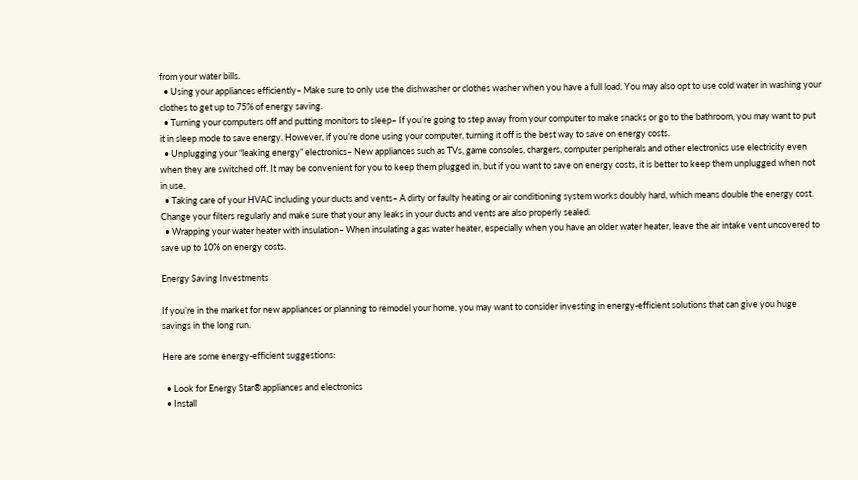from your water bills.
  • Using your appliances efficiently– Make sure to only use the dishwasher or clothes washer when you have a full load. You may also opt to use cold water in washing your clothes to get up to 75% of energy saving.
  • Turning your computers off and putting monitors to sleep– If you’re going to step away from your computer to make snacks or go to the bathroom, you may want to put it in sleep mode to save energy. However, if you’re done using your computer, turning it off is the best way to save on energy costs.
  • Unplugging your “leaking energy” electronics– New appliances such as TVs, game consoles, chargers, computer peripherals and other electronics use electricity even when they are switched off. It may be convenient for you to keep them plugged in, but if you want to save on energy costs, it is better to keep them unplugged when not in use.
  • Taking care of your HVAC including your ducts and vents– A dirty or faulty heating or air conditioning system works doubly hard, which means double the energy cost. Change your filters regularly and make sure that your any leaks in your ducts and vents are also properly sealed.
  • Wrapping your water heater with insulation– When insulating a gas water heater, especially when you have an older water heater, leave the air intake vent uncovered to save up to 10% on energy costs.

Energy Saving Investments

If you’re in the market for new appliances or planning to remodel your home, you may want to consider investing in energy-efficient solutions that can give you huge savings in the long run.

Here are some energy-efficient suggestions:

  • Look for Energy Star® appliances and electronics
  • Install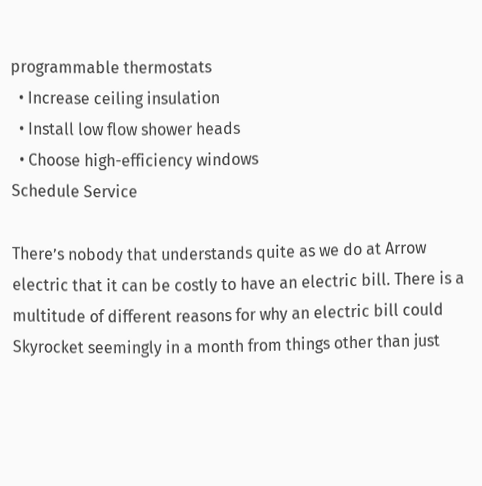programmable thermostats
  • Increase ceiling insulation
  • Install low flow shower heads
  • Choose high-efficiency windows
Schedule Service

There’s nobody that understands quite as we do at Arrow electric that it can be costly to have an electric bill. There is a multitude of different reasons for why an electric bill could Skyrocket seemingly in a month from things other than just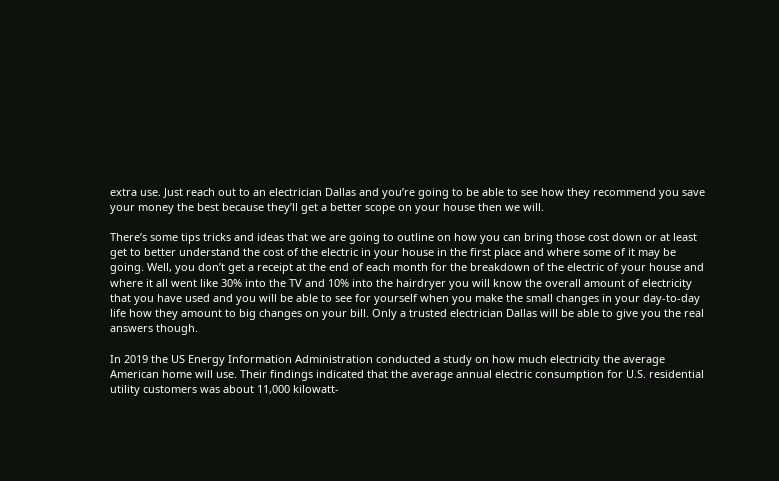extra use. Just reach out to an electrician Dallas and you’re going to be able to see how they recommend you save your money the best because they’ll get a better scope on your house then we will.

There’s some tips tricks and ideas that we are going to outline on how you can bring those cost down or at least get to better understand the cost of the electric in your house in the first place and where some of it may be going. Well, you don’t get a receipt at the end of each month for the breakdown of the electric of your house and where it all went like 30% into the TV and 10% into the hairdryer you will know the overall amount of electricity that you have used and you will be able to see for yourself when you make the small changes in your day-to-day life how they amount to big changes on your bill. Only a trusted electrician Dallas will be able to give you the real answers though.

In 2019 the US Energy Information Administration conducted a study on how much electricity the average American home will use. Their findings indicated that the average annual electric consumption for U.S. residential utility customers was about 11,000 kilowatt-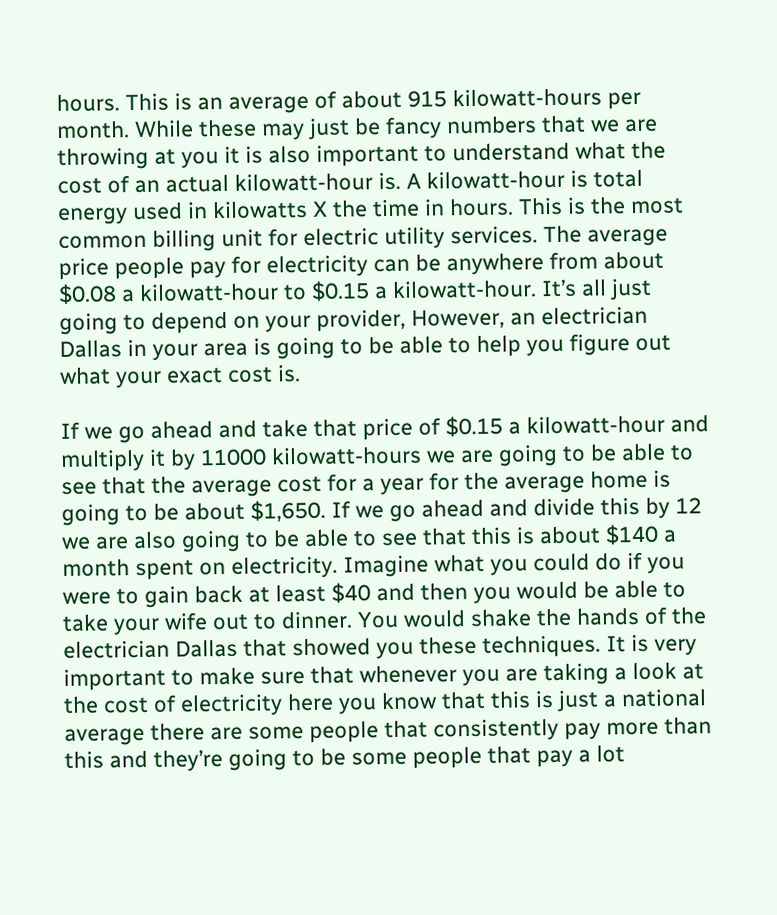hours. This is an average of about 915 kilowatt-hours per month. While these may just be fancy numbers that we are throwing at you it is also important to understand what the cost of an actual kilowatt-hour is. A kilowatt-hour is total energy used in kilowatts X the time in hours. This is the most common billing unit for electric utility services. The average price people pay for electricity can be anywhere from about $0.08 a kilowatt-hour to $0.15 a kilowatt-hour. It’s all just going to depend on your provider, However, an electrician Dallas in your area is going to be able to help you figure out what your exact cost is.

If we go ahead and take that price of $0.15 a kilowatt-hour and multiply it by 11000 kilowatt-hours we are going to be able to see that the average cost for a year for the average home is going to be about $1,650. If we go ahead and divide this by 12 we are also going to be able to see that this is about $140 a month spent on electricity. Imagine what you could do if you were to gain back at least $40 and then you would be able to take your wife out to dinner. You would shake the hands of the electrician Dallas that showed you these techniques. It is very important to make sure that whenever you are taking a look at the cost of electricity here you know that this is just a national average there are some people that consistently pay more than this and they’re going to be some people that pay a lot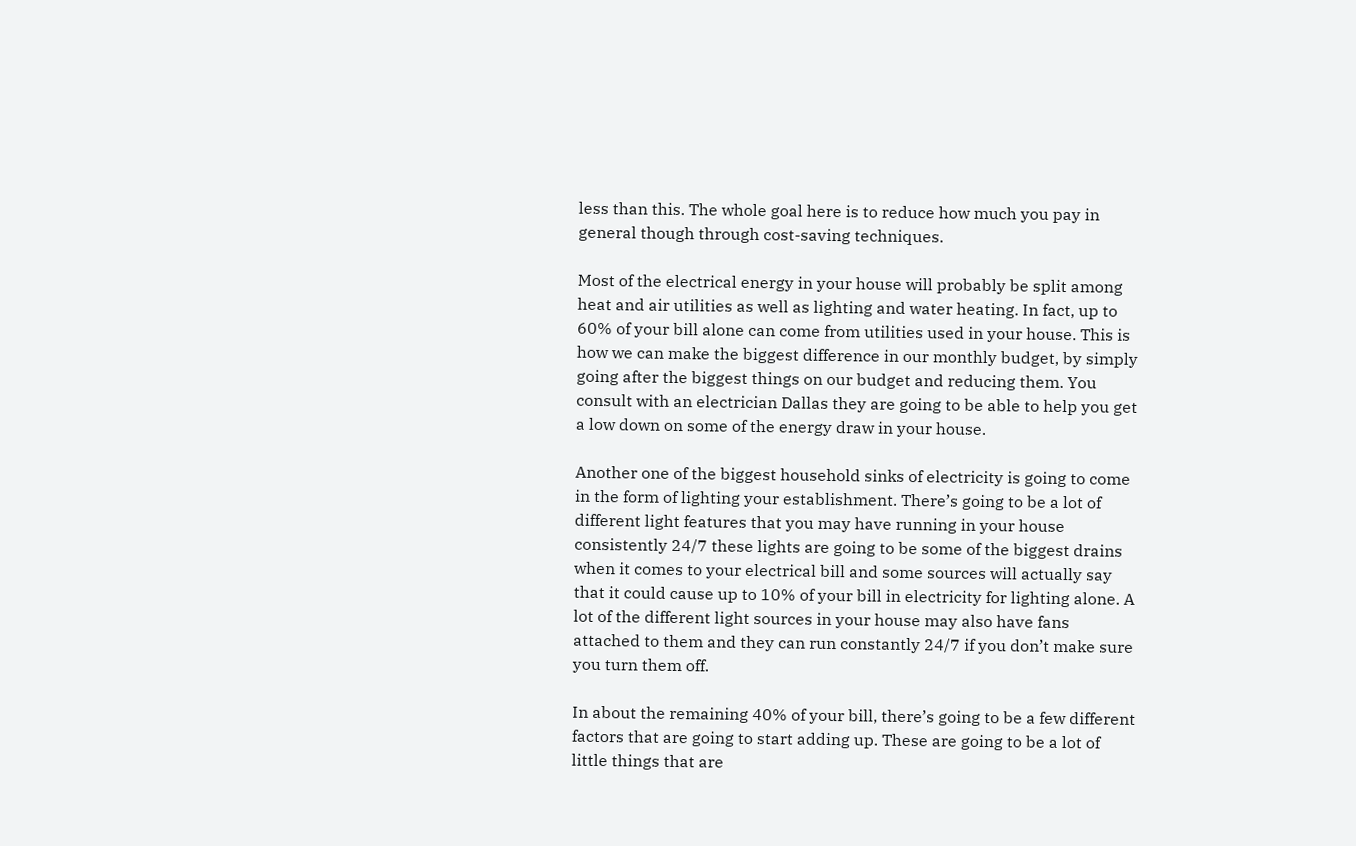less than this. The whole goal here is to reduce how much you pay in general though through cost-saving techniques.

Most of the electrical energy in your house will probably be split among heat and air utilities as well as lighting and water heating. In fact, up to 60% of your bill alone can come from utilities used in your house. This is how we can make the biggest difference in our monthly budget, by simply going after the biggest things on our budget and reducing them. You consult with an electrician Dallas they are going to be able to help you get a low down on some of the energy draw in your house.

Another one of the biggest household sinks of electricity is going to come in the form of lighting your establishment. There’s going to be a lot of different light features that you may have running in your house consistently 24/7 these lights are going to be some of the biggest drains when it comes to your electrical bill and some sources will actually say that it could cause up to 10% of your bill in electricity for lighting alone. A lot of the different light sources in your house may also have fans attached to them and they can run constantly 24/7 if you don’t make sure you turn them off.

In about the remaining 40% of your bill, there’s going to be a few different factors that are going to start adding up. These are going to be a lot of little things that are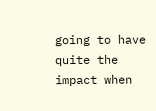going to have quite the impact when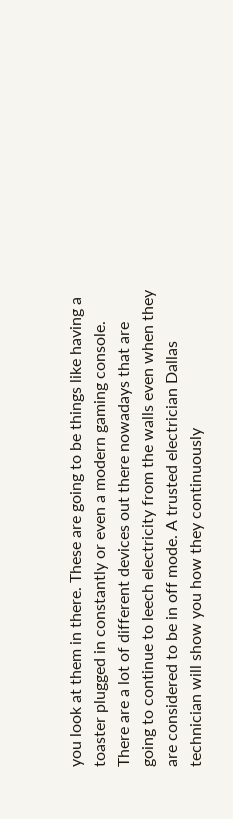you look at them in there. These are going to be things like having a toaster plugged in constantly or even a modern gaming console. There are a lot of different devices out there nowadays that are going to continue to leech electricity from the walls even when they are considered to be in off mode. A trusted electrician Dallas technician will show you how they continuously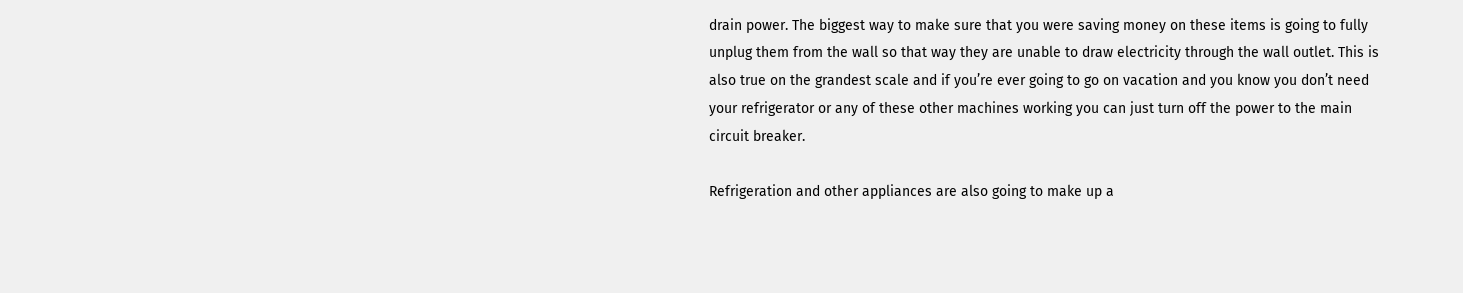drain power. The biggest way to make sure that you were saving money on these items is going to fully unplug them from the wall so that way they are unable to draw electricity through the wall outlet. This is also true on the grandest scale and if you’re ever going to go on vacation and you know you don’t need your refrigerator or any of these other machines working you can just turn off the power to the main circuit breaker.

Refrigeration and other appliances are also going to make up a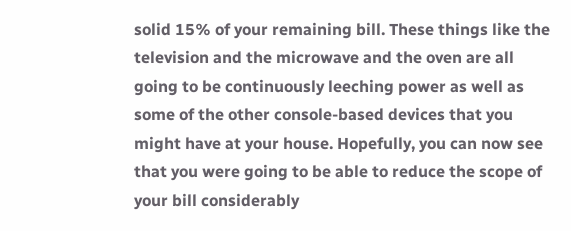solid 15% of your remaining bill. These things like the television and the microwave and the oven are all going to be continuously leeching power as well as some of the other console-based devices that you might have at your house. Hopefully, you can now see that you were going to be able to reduce the scope of your bill considerably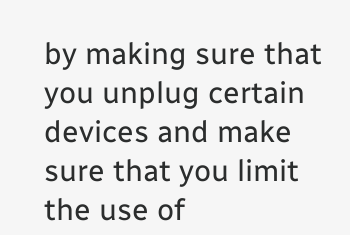by making sure that you unplug certain devices and make sure that you limit the use of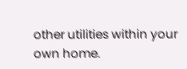other utilities within your own home.